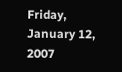Friday, January 12, 2007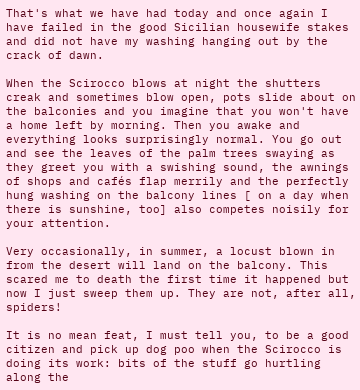That's what we have had today and once again I have failed in the good Sicilian housewife stakes and did not have my washing hanging out by the crack of dawn.

When the Scirocco blows at night the shutters creak and sometimes blow open, pots slide about on the balconies and you imagine that you won't have a home left by morning. Then you awake and everything looks surprisingly normal. You go out and see the leaves of the palm trees swaying as they greet you with a swishing sound, the awnings of shops and cafés flap merrily and the perfectly hung washing on the balcony lines [ on a day when there is sunshine, too] also competes noisily for your attention.

Very occasionally, in summer, a locust blown in from the desert will land on the balcony. This scared me to death the first time it happened but now I just sweep them up. They are not, after all, spiders!

It is no mean feat, I must tell you, to be a good citizen and pick up dog poo when the Scirocco is doing its work: bits of the stuff go hurtling along the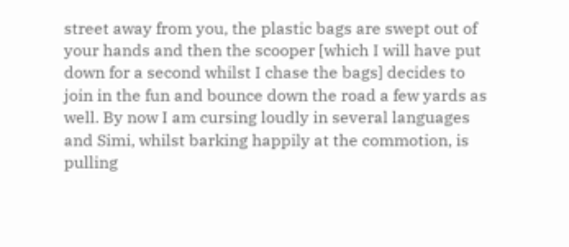street away from you, the plastic bags are swept out of your hands and then the scooper [which I will have put down for a second whilst I chase the bags] decides to join in the fun and bounce down the road a few yards as well. By now I am cursing loudly in several languages and Simi, whilst barking happily at the commotion, is pulling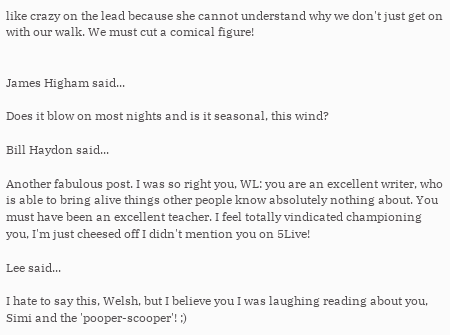like crazy on the lead because she cannot understand why we don't just get on with our walk. We must cut a comical figure!


James Higham said...

Does it blow on most nights and is it seasonal, this wind?

Bill Haydon said...

Another fabulous post. I was so right you, WL: you are an excellent writer, who is able to bring alive things other people know absolutely nothing about. You must have been an excellent teacher. I feel totally vindicated championing you, I'm just cheesed off I didn't mention you on 5Live!

Lee said...

I hate to say this, Welsh, but I believe you I was laughing reading about you, Simi and the 'pooper-scooper'! ;)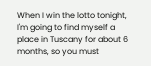When I win the lotto tonight, I'm going to find myself a place in Tuscany for about 6 months, so you must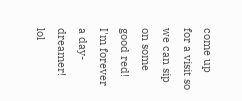come up for a visit so we can sip on some good red! I'm forever a day-dreamer! lol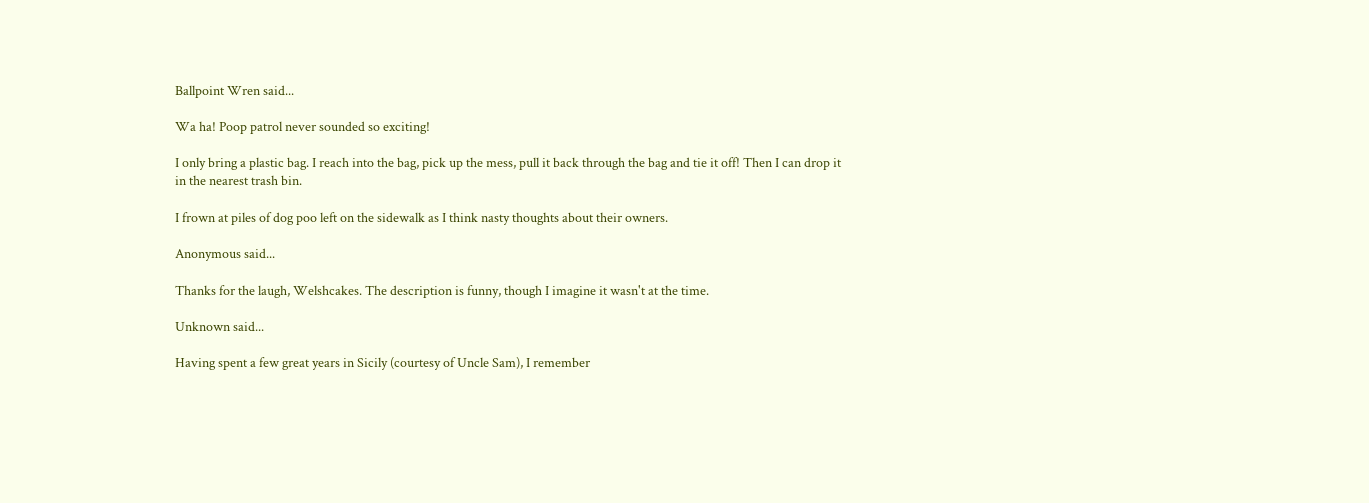Ballpoint Wren said...

Wa ha! Poop patrol never sounded so exciting!

I only bring a plastic bag. I reach into the bag, pick up the mess, pull it back through the bag and tie it off! Then I can drop it in the nearest trash bin.

I frown at piles of dog poo left on the sidewalk as I think nasty thoughts about their owners.

Anonymous said...

Thanks for the laugh, Welshcakes. The description is funny, though I imagine it wasn't at the time.

Unknown said...

Having spent a few great years in Sicily (courtesy of Uncle Sam), I remember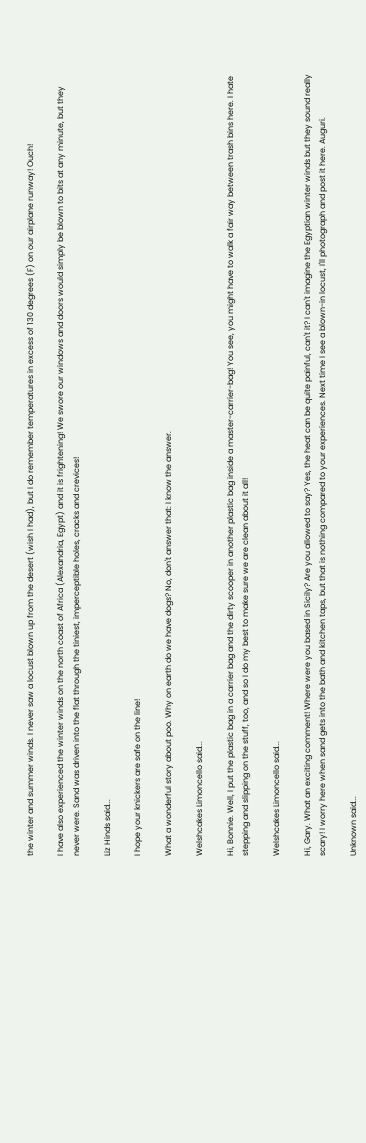the winter and summer winds. I never saw a locust blown up from the desert (wish I had), but I do remember temperatures in excess of 130 degrees (F) on our airplane runway! Ouch!

I have also experienced the winter winds on the north coast of Africa (Alexandria, Egypt) and it is frightening! We swore our windows and doors would simply be blown to bits at any minute, but they never were. Sand was driven into the flat through the tiniest, imperceptible holes, cracks and crevices!

Liz Hinds said...

I hope your knickers are safe on the line!

What a wonderful story about poo. Why on earth do we have dogs? No, don't answer that: I know the answer.

Welshcakes Limoncello said...

Hi, Bonnie. Well, I put the plastic bag in a carrier bag and the dirty scooper in another plastic bag inside a master-carrier-bag! You see, you might have to walk a fair way between trash bins here. I hate stepping and slipping on the stuff, too, and so I do my best to make sure we are clean about it all!

Welshcakes Limoncello said...

Hi, Gary. What an exciting comment! Where were you based in Sicily? Are you allowed to say? Yes, the heat can be quite painful, can't it? I can't imagine the Egyptian winter winds but they sound really scary! I worry here when sand gets into the bath and kitchen taps, but that is nothing compared to your experiences. Next time I see a blown-in locust, I'll photograph and post it here. Auguri.

Unknown said...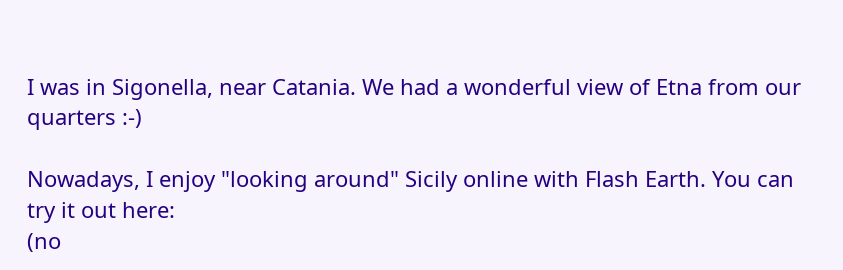I was in Sigonella, near Catania. We had a wonderful view of Etna from our quarters :-)

Nowadays, I enjoy "looking around" Sicily online with Flash Earth. You can try it out here:
(no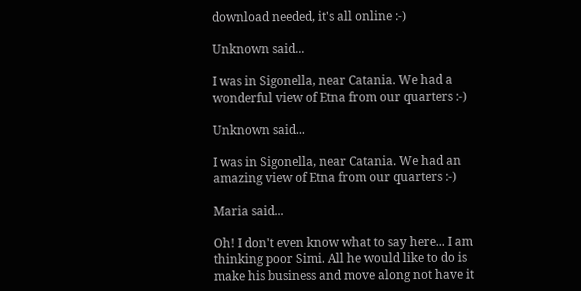download needed, it's all online :-)

Unknown said...

I was in Sigonella, near Catania. We had a wonderful view of Etna from our quarters :-)

Unknown said...

I was in Sigonella, near Catania. We had an amazing view of Etna from our quarters :-)

Maria said...

Oh! I don't even know what to say here... I am thinking poor Simi. All he would like to do is make his business and move along not have it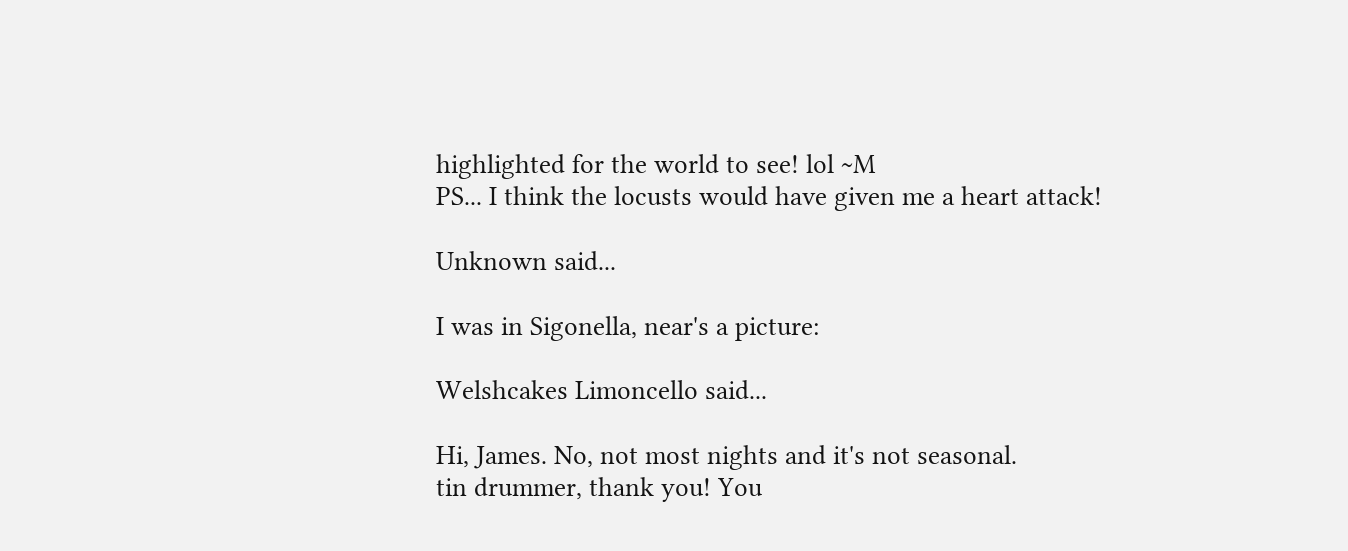highlighted for the world to see! lol ~M
PS... I think the locusts would have given me a heart attack!

Unknown said...

I was in Sigonella, near's a picture:

Welshcakes Limoncello said...

Hi, James. No, not most nights and it's not seasonal.
tin drummer, thank you! You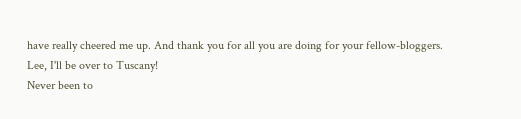have really cheered me up. And thank you for all you are doing for your fellow-bloggers.
Lee, I'll be over to Tuscany!
Never been to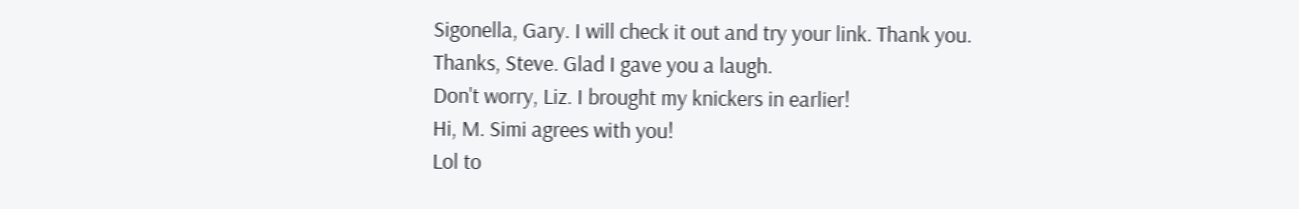Sigonella, Gary. I will check it out and try your link. Thank you.
Thanks, Steve. Glad I gave you a laugh.
Don't worry, Liz. I brought my knickers in earlier!
Hi, M. Simi agrees with you!
Lol to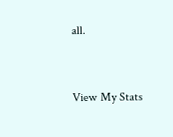all.


View My Stats